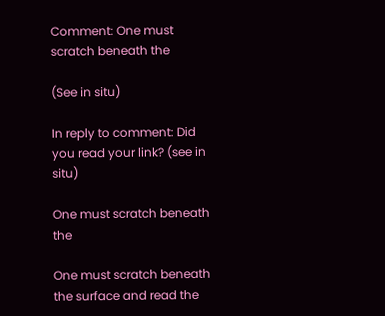Comment: One must scratch beneath the

(See in situ)

In reply to comment: Did you read your link? (see in situ)

One must scratch beneath the

One must scratch beneath the surface and read the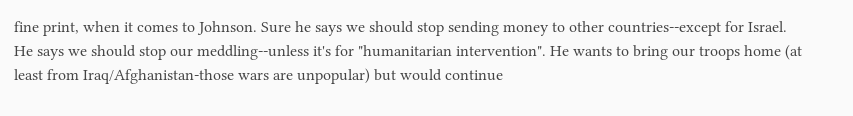fine print, when it comes to Johnson. Sure he says we should stop sending money to other countries--except for Israel. He says we should stop our meddling--unless it's for "humanitarian intervention". He wants to bring our troops home (at least from Iraq/Afghanistan-those wars are unpopular) but would continue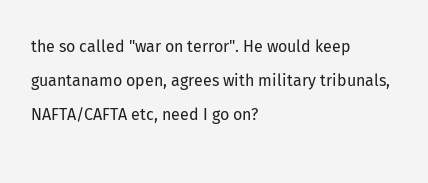the so called "war on terror". He would keep guantanamo open, agrees with military tribunals, NAFTA/CAFTA etc, need I go on?